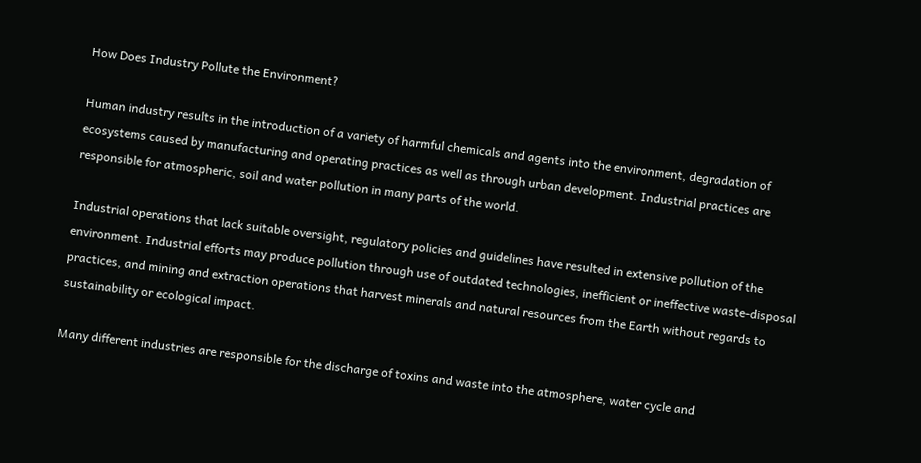How Does Industry Pollute the Environment?

Human industry results in the introduction of a variety of harmful chemicals and agents into the environment, degradation of ecosystems caused by manufacturing and operating practices as well as through urban development. Industrial practices are responsible for atmospheric, soil and water pollution in many parts of the world.

Industrial operations that lack suitable oversight, regulatory policies and guidelines have resulted in extensive pollution of the environment. Industrial efforts may produce pollution through use of outdated technologies, inefficient or ineffective waste-disposal practices, and mining and extraction operations that harvest minerals and natural resources from the Earth without regards to sustainability or ecological impact.

Many different industries are responsible for the discharge of toxins and waste into the atmosphere, water cycle and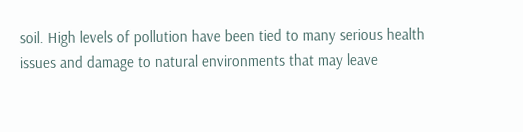soil. High levels of pollution have been tied to many serious health issues and damage to natural environments that may leave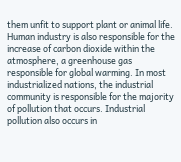them unfit to support plant or animal life. Human industry is also responsible for the increase of carbon dioxide within the atmosphere, a greenhouse gas responsible for global warming. In most industrialized nations, the industrial community is responsible for the majority of pollution that occurs. Industrial pollution also occurs in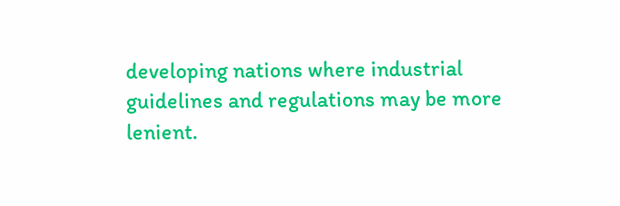developing nations where industrial guidelines and regulations may be more lenient.